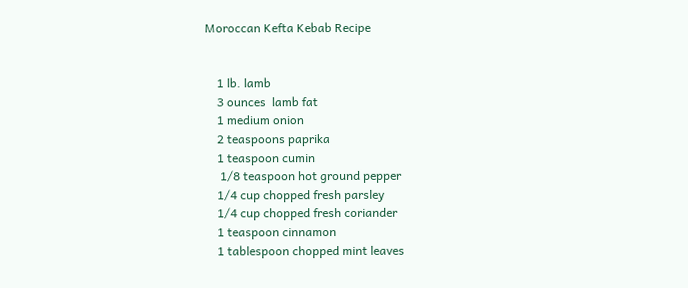Moroccan Kefta Kebab Recipe


    1 lb. lamb
    3 ounces  lamb fat
    1 medium onion
    2 teaspoons paprika
    1 teaspoon cumin
     1/8 teaspoon hot ground pepper
    1/4 cup chopped fresh parsley
    1/4 cup chopped fresh coriander
    1 teaspoon cinnamon
    1 tablespoon chopped mint leaves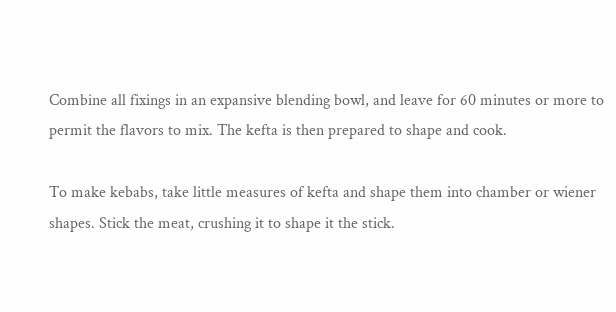Combine all fixings in an expansive blending bowl, and leave for 60 minutes or more to permit the flavors to mix. The kefta is then prepared to shape and cook.

To make kebabs, take little measures of kefta and shape them into chamber or wiener shapes. Stick the meat, crushing it to shape it the stick.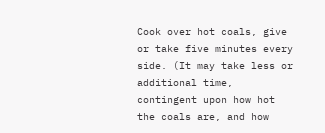Cook over hot coals, give or take five minutes every side. (It may take less or additional time, contingent upon how hot the coals are, and how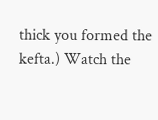thick you formed the kefta.) Watch the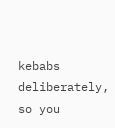kebabs deliberately, so you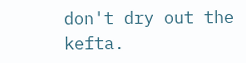don't dry out the kefta.